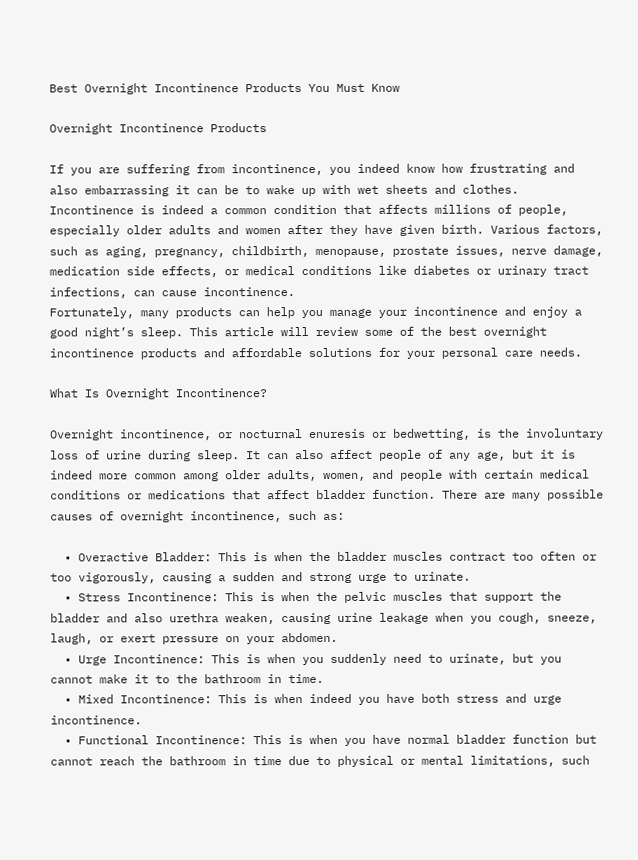Best Overnight Incontinence Products You Must Know

Overnight Incontinence Products

If you are suffering from incontinence, you indeed know how frustrating and also embarrassing it can be to wake up with wet sheets and clothes. Incontinence is indeed a common condition that affects millions of people, especially older adults and women after they have given birth. Various factors, such as aging, pregnancy, childbirth, menopause, prostate issues, nerve damage, medication side effects, or medical conditions like diabetes or urinary tract infections, can cause incontinence.
Fortunately, many products can help you manage your incontinence and enjoy a good night’s sleep. This article will review some of the best overnight incontinence products and affordable solutions for your personal care needs.

What Is Overnight Incontinence?

Overnight incontinence, or nocturnal enuresis or bedwetting, is the involuntary loss of urine during sleep. It can also affect people of any age, but it is indeed more common among older adults, women, and people with certain medical conditions or medications that affect bladder function. There are many possible causes of overnight incontinence, such as:

  • Overactive Bladder: This is when the bladder muscles contract too often or too vigorously, causing a sudden and strong urge to urinate.
  • Stress Incontinence: This is when the pelvic muscles that support the bladder and also urethra weaken, causing urine leakage when you cough, sneeze, laugh, or exert pressure on your abdomen.
  • Urge Incontinence: This is when you suddenly need to urinate, but you cannot make it to the bathroom in time.
  • Mixed Incontinence: This is when indeed you have both stress and urge incontinence.
  • Functional Incontinence: This is when you have normal bladder function but cannot reach the bathroom in time due to physical or mental limitations, such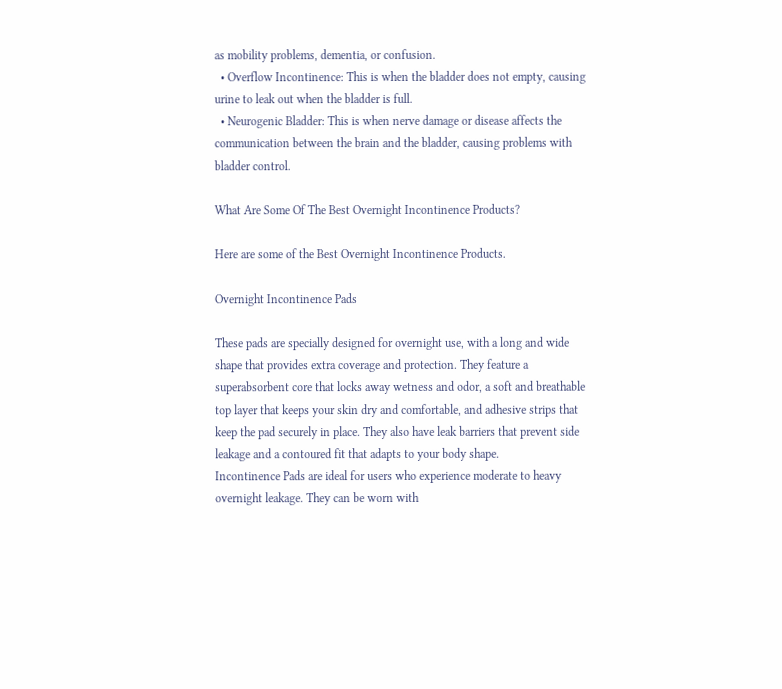as mobility problems, dementia, or confusion.
  • Overflow Incontinence: This is when the bladder does not empty, causing urine to leak out when the bladder is full.
  • Neurogenic Bladder: This is when nerve damage or disease affects the communication between the brain and the bladder, causing problems with bladder control.

What Are Some Of The Best Overnight Incontinence Products?

Here are some of the Best Overnight Incontinence Products.

Overnight Incontinence Pads

These pads are specially designed for overnight use, with a long and wide shape that provides extra coverage and protection. They feature a superabsorbent core that locks away wetness and odor, a soft and breathable top layer that keeps your skin dry and comfortable, and adhesive strips that keep the pad securely in place. They also have leak barriers that prevent side leakage and a contoured fit that adapts to your body shape.
Incontinence Pads are ideal for users who experience moderate to heavy overnight leakage. They can be worn with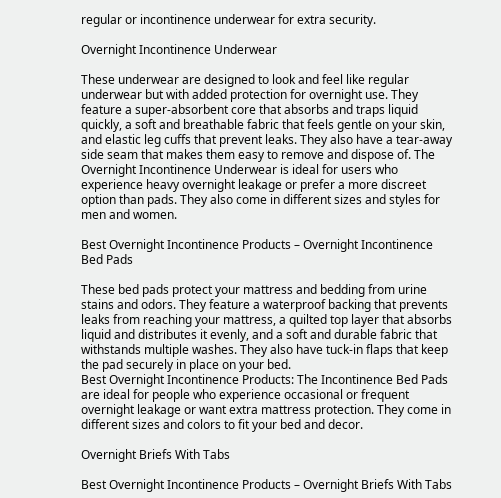regular or incontinence underwear for extra security.

Overnight Incontinence Underwear

These underwear are designed to look and feel like regular underwear but with added protection for overnight use. They feature a super-absorbent core that absorbs and traps liquid quickly, a soft and breathable fabric that feels gentle on your skin, and elastic leg cuffs that prevent leaks. They also have a tear-away side seam that makes them easy to remove and dispose of. The Overnight Incontinence Underwear is ideal for users who experience heavy overnight leakage or prefer a more discreet option than pads. They also come in different sizes and styles for men and women.

Best Overnight Incontinence Products – Overnight Incontinence Bed Pads

These bed pads protect your mattress and bedding from urine stains and odors. They feature a waterproof backing that prevents leaks from reaching your mattress, a quilted top layer that absorbs liquid and distributes it evenly, and a soft and durable fabric that withstands multiple washes. They also have tuck-in flaps that keep the pad securely in place on your bed.
Best Overnight Incontinence Products: The Incontinence Bed Pads are ideal for people who experience occasional or frequent overnight leakage or want extra mattress protection. They come in different sizes and colors to fit your bed and decor.

Overnight Briefs With Tabs

Best Overnight Incontinence Products – Overnight Briefs With Tabs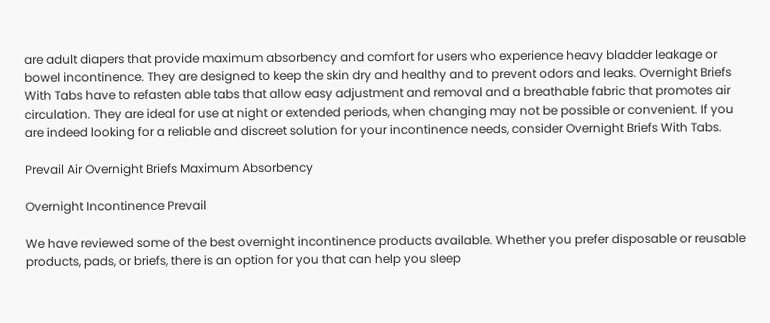are adult diapers that provide maximum absorbency and comfort for users who experience heavy bladder leakage or bowel incontinence. They are designed to keep the skin dry and healthy and to prevent odors and leaks. Overnight Briefs With Tabs have to refasten able tabs that allow easy adjustment and removal and a breathable fabric that promotes air circulation. They are ideal for use at night or extended periods, when changing may not be possible or convenient. If you are indeed looking for a reliable and discreet solution for your incontinence needs, consider Overnight Briefs With Tabs.

Prevail Air Overnight Briefs Maximum Absorbency

Overnight Incontinence Prevail

We have reviewed some of the best overnight incontinence products available. Whether you prefer disposable or reusable products, pads, or briefs, there is an option for you that can help you sleep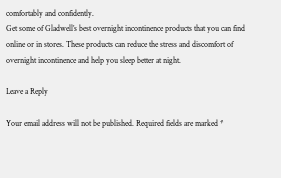comfortably and confidently.
Get some of Gladwell’s best overnight incontinence products that you can find online or in stores. These products can reduce the stress and discomfort of overnight incontinence and help you sleep better at night.

Leave a Reply

Your email address will not be published. Required fields are marked *